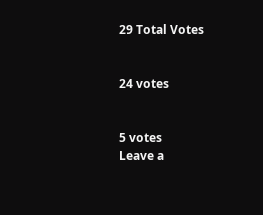29 Total Votes


24 votes


5 votes
Leave a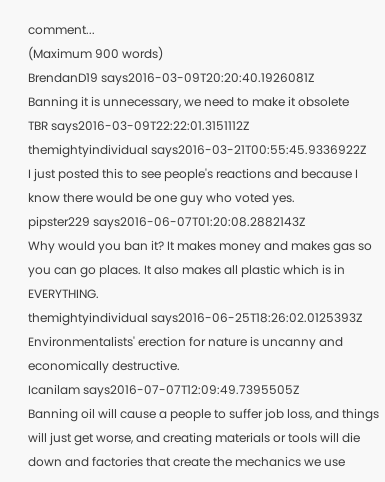comment...
(Maximum 900 words)
BrendanD19 says2016-03-09T20:20:40.1926081Z
Banning it is unnecessary, we need to make it obsolete
TBR says2016-03-09T22:22:01.3151112Z
themightyindividual says2016-03-21T00:55:45.9336922Z
I just posted this to see people's reactions and because I know there would be one guy who voted yes.
pipster229 says2016-06-07T01:20:08.2882143Z
Why would you ban it? It makes money and makes gas so you can go places. It also makes all plastic which is in EVERYTHING.
themightyindividual says2016-06-25T18:26:02.0125393Z
Environmentalists' erection for nature is uncanny and economically destructive.
Icanilam says2016-07-07T12:09:49.7395505Z
Banning oil will cause a people to suffer job loss, and things will just get worse, and creating materials or tools will die down and factories that create the mechanics we use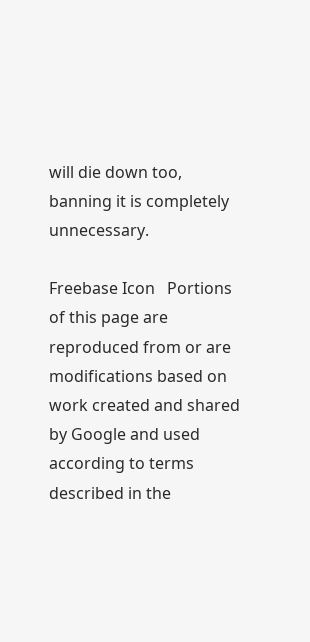will die down too, banning it is completely unnecessary.

Freebase Icon   Portions of this page are reproduced from or are modifications based on work created and shared by Google and used according to terms described in the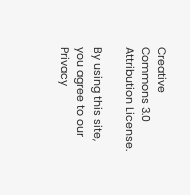Creative Commons 3.0 Attribution License.

By using this site, you agree to our Privacy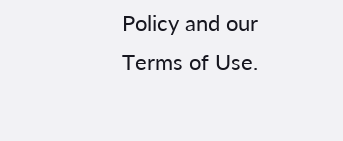Policy and our Terms of Use.